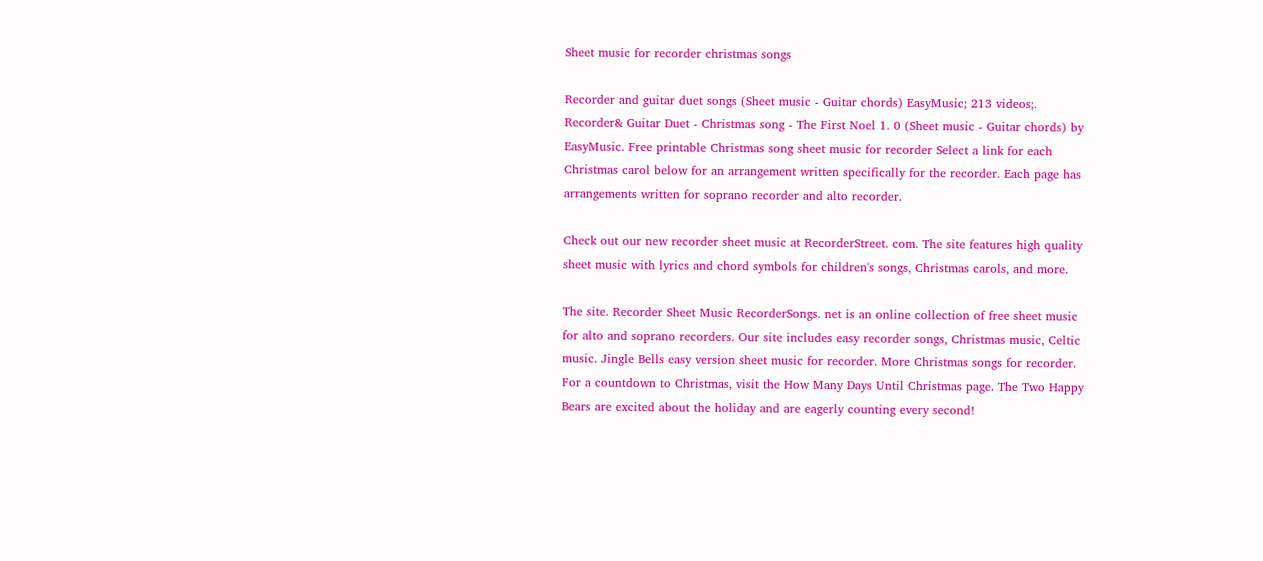Sheet music for recorder christmas songs

Recorder and guitar duet songs (Sheet music - Guitar chords) EasyMusic; 213 videos;. Recorder& Guitar Duet - Christmas song - The First Noel 1. 0 (Sheet music - Guitar chords) by EasyMusic. Free printable Christmas song sheet music for recorder Select a link for each Christmas carol below for an arrangement written specifically for the recorder. Each page has arrangements written for soprano recorder and alto recorder.

Check out our new recorder sheet music at RecorderStreet. com. The site features high quality sheet music with lyrics and chord symbols for children's songs, Christmas carols, and more.

The site. Recorder Sheet Music RecorderSongs. net is an online collection of free sheet music for alto and soprano recorders. Our site includes easy recorder songs, Christmas music, Celtic music. Jingle Bells easy version sheet music for recorder. More Christmas songs for recorder. For a countdown to Christmas, visit the How Many Days Until Christmas page. The Two Happy Bears are excited about the holiday and are eagerly counting every second!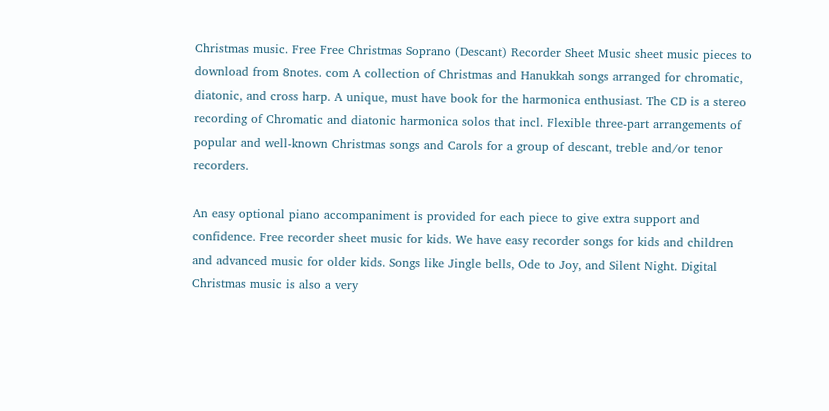Christmas music. Free Free Christmas Soprano (Descant) Recorder Sheet Music sheet music pieces to download from 8notes. com A collection of Christmas and Hanukkah songs arranged for chromatic, diatonic, and cross harp. A unique, must have book for the harmonica enthusiast. The CD is a stereo recording of Chromatic and diatonic harmonica solos that incl. Flexible three-part arrangements of popular and well-known Christmas songs and Carols for a group of descant, treble and/or tenor recorders.

An easy optional piano accompaniment is provided for each piece to give extra support and confidence. Free recorder sheet music for kids. We have easy recorder songs for kids and children and advanced music for older kids. Songs like Jingle bells, Ode to Joy, and Silent Night. Digital Christmas music is also a very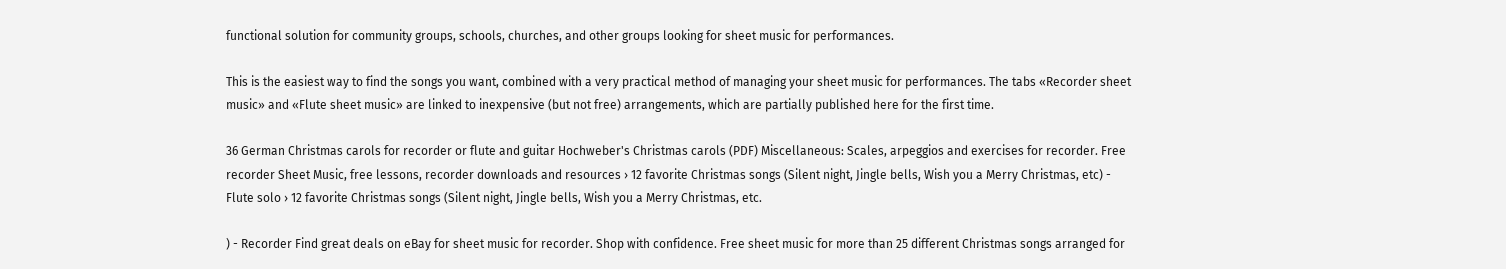functional solution for community groups, schools, churches, and other groups looking for sheet music for performances.

This is the easiest way to find the songs you want, combined with a very practical method of managing your sheet music for performances. The tabs «Recorder sheet music» and «Flute sheet music» are linked to inexpensive (but not free) arrangements, which are partially published here for the first time.

36 German Christmas carols for recorder or flute and guitar Hochweber's Christmas carols (PDF) Miscellaneous: Scales, arpeggios and exercises for recorder. Free recorder Sheet Music, free lessons, recorder downloads and resources › 12 favorite Christmas songs (Silent night, Jingle bells, Wish you a Merry Christmas, etc) - Flute solo › 12 favorite Christmas songs (Silent night, Jingle bells, Wish you a Merry Christmas, etc.

) - Recorder Find great deals on eBay for sheet music for recorder. Shop with confidence. Free sheet music for more than 25 different Christmas songs arranged for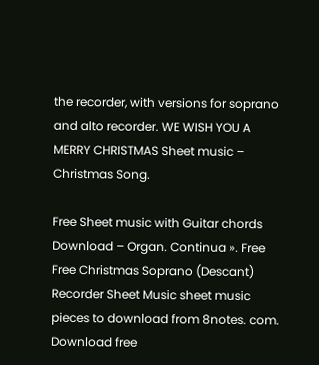the recorder, with versions for soprano and alto recorder. WE WISH YOU A MERRY CHRISTMAS Sheet music – Christmas Song.

Free Sheet music with Guitar chords Download – Organ. Continua ». Free Free Christmas Soprano (Descant) Recorder Sheet Music sheet music pieces to download from 8notes. com. Download free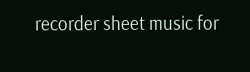recorder sheet music for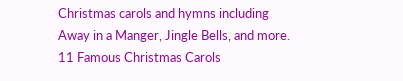Christmas carols and hymns including Away in a Manger, Jingle Bells, and more. 11 Famous Christmas Carols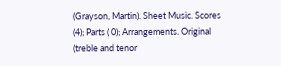(Grayson, Martin). Sheet Music. Scores (4); Parts ( 0); Arrangements. Original (treble and tenor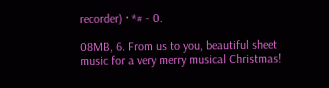recorder) · *# - 0.

08MB, 6. From us to you, beautiful sheet music for a very merry musical Christmas!